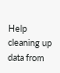Help cleaning up data from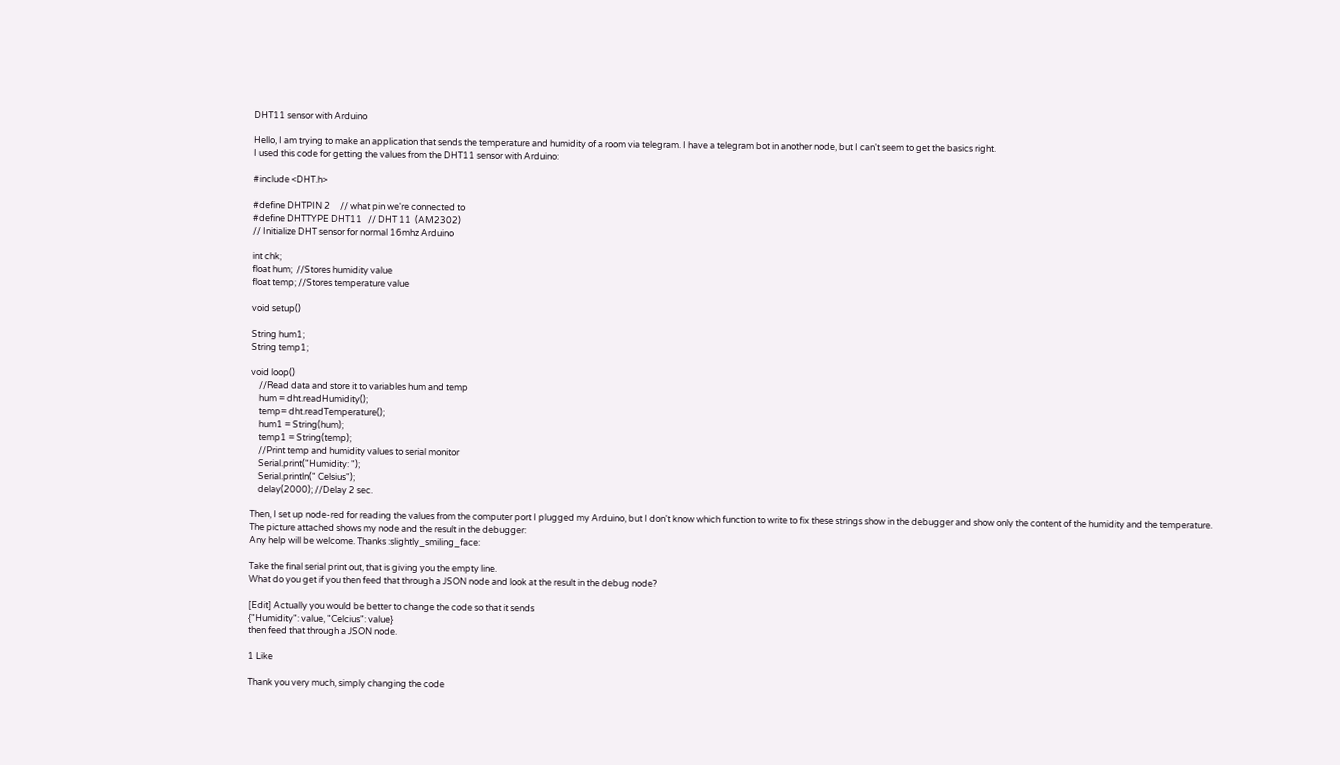DHT11 sensor with Arduino

Hello, I am trying to make an application that sends the temperature and humidity of a room via telegram. I have a telegram bot in another node, but I can't seem to get the basics right.
I used this code for getting the values from the DHT11 sensor with Arduino:

#include <DHT.h>

#define DHTPIN 2     // what pin we're connected to
#define DHTTYPE DHT11   // DHT 11  (AM2302)
// Initialize DHT sensor for normal 16mhz Arduino

int chk;
float hum;  //Stores humidity value
float temp; //Stores temperature value

void setup()

String hum1;
String temp1;

void loop()
    //Read data and store it to variables hum and temp
    hum = dht.readHumidity();
    temp= dht.readTemperature();
    hum1 = String(hum);
    temp1 = String(temp);
    //Print temp and humidity values to serial monitor
    Serial.print("Humidity: ");
    Serial.println(" Celsius");
    delay(2000); //Delay 2 sec.

Then, I set up node-red for reading the values from the computer port I plugged my Arduino, but I don't know which function to write to fix these strings show in the debugger and show only the content of the humidity and the temperature.
The picture attached shows my node and the result in the debugger:
Any help will be welcome. Thanks :slightly_smiling_face:

Take the final serial print out, that is giving you the empty line.
What do you get if you then feed that through a JSON node and look at the result in the debug node?

[Edit] Actually you would be better to change the code so that it sends
{"Humidity": value, "Celcius": value}
then feed that through a JSON node.

1 Like

Thank you very much, simply changing the code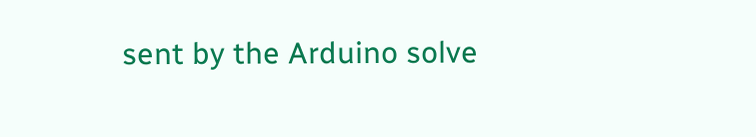sent by the Arduino solve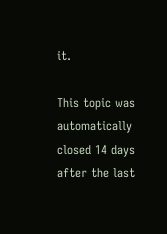it.

This topic was automatically closed 14 days after the last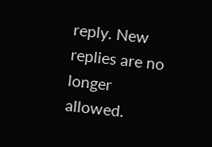reply. New replies are no longer allowed.